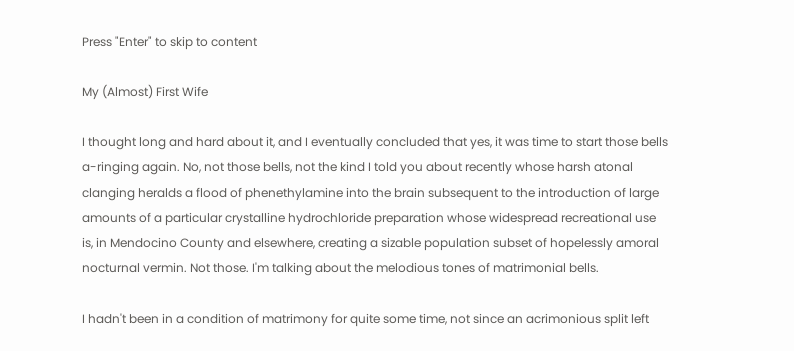Press "Enter" to skip to content

My (Almost) First Wife

I thought long and hard about it, and I eventually concluded that yes, it was time to start those bells a-ringing again. No, not those bells, not the kind I told you about recently whose harsh atonal clanging heralds a flood of phenethylamine into the brain subsequent to the introduction of large amounts of a particular crystalline hydrochloride preparation whose widespread recreational use is, in Mendocino County and elsewhere, creating a sizable population subset of hopelessly amoral nocturnal vermin. Not those. I'm talking about the melodious tones of matrimonial bells.

I hadn't been in a condition of matrimony for quite some time, not since an acrimonious split left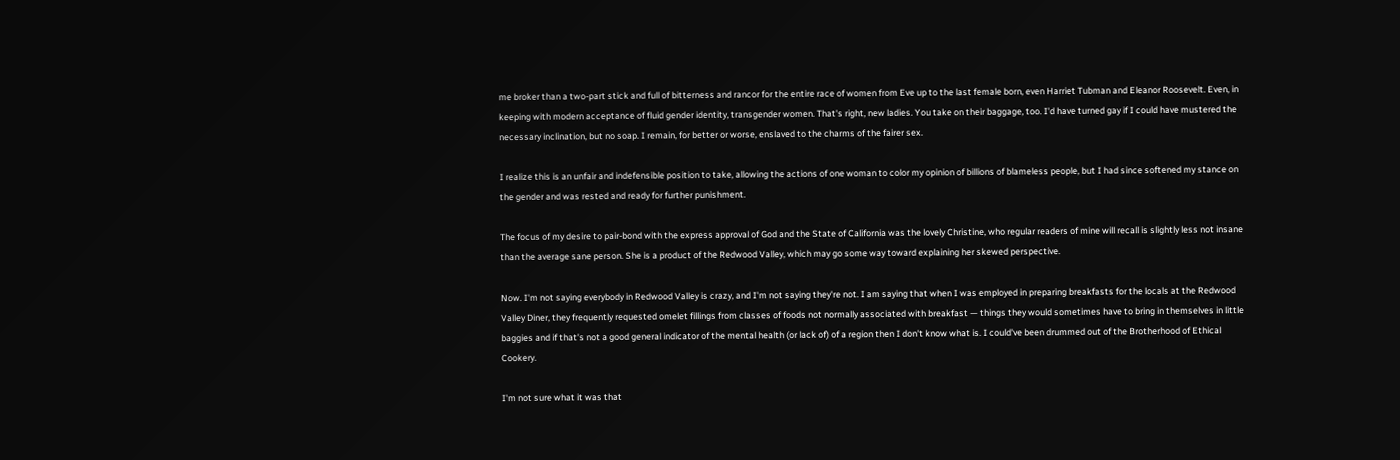me broker than a two-part stick and full of bitterness and rancor for the entire race of women from Eve up to the last female born, even Harriet Tubman and Eleanor Roosevelt. Even, in keeping with modern acceptance of fluid gender identity, transgender women. That's right, new ladies. You take on their baggage, too. I'd have turned gay if I could have mustered the necessary inclination, but no soap. I remain, for better or worse, enslaved to the charms of the fairer sex.

I realize this is an unfair and indefensible position to take, allowing the actions of one woman to color my opinion of billions of blameless people, but I had since softened my stance on the gender and was rested and ready for further punishment.

The focus of my desire to pair-bond with the express approval of God and the State of California was the lovely Christine, who regular readers of mine will recall is slightly less not insane than the average sane person. She is a product of the Redwood Valley, which may go some way toward explaining her skewed perspective.

Now. I'm not saying everybody in Redwood Valley is crazy, and I'm not saying they're not. I am saying that when I was employed in preparing breakfasts for the locals at the Redwood Valley Diner, they frequently requested omelet fillings from classes of foods not normally associated with breakfast — things they would sometimes have to bring in themselves in little baggies and if that's not a good general indicator of the mental health (or lack of) of a region then I don't know what is. I could've been drummed out of the Brotherhood of Ethical Cookery.

I'm not sure what it was that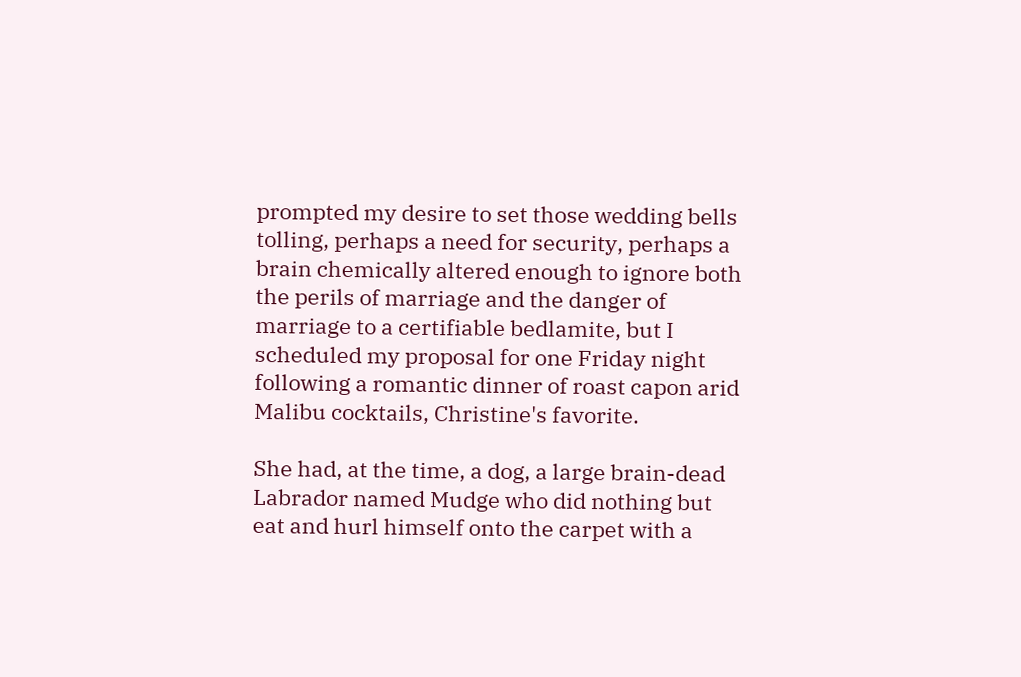prompted my desire to set those wedding bells tolling, perhaps a need for security, perhaps a brain chemically altered enough to ignore both the perils of marriage and the danger of marriage to a certifiable bedlamite, but I scheduled my proposal for one Friday night following a romantic dinner of roast capon arid Malibu cocktails, Christine's favorite.

She had, at the time, a dog, a large brain-dead Labrador named Mudge who did nothing but eat and hurl himself onto the carpet with a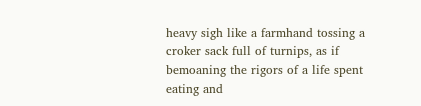heavy sigh like a farmhand tossing a croker sack full of turnips, as if bemoaning the rigors of a life spent eating and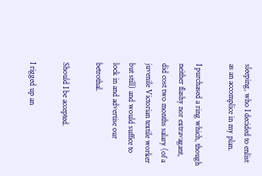sleeping, who I decided to enlist as an accomplice in my plan.

I purchased a ring which, though neither flashy nor extravagant, did cost two months salary (of a juvenile Victorian textile worker but still) and would suffice to lock in and advertise our betrothal.

Should I be accepted.

I rigged up an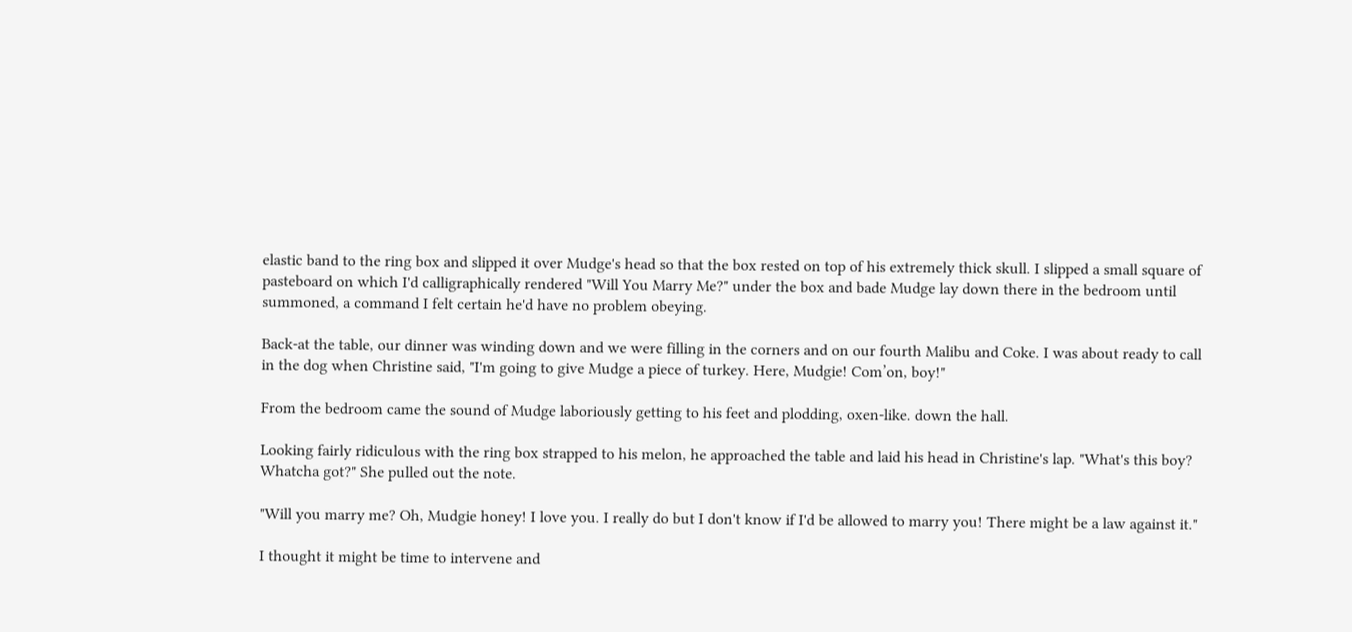elastic band to the ring box and slipped it over Mudge's head so that the box rested on top of his extremely thick skull. I slipped a small square of pasteboard on which I'd calligraphically rendered "Will You Marry Me?" under the box and bade Mudge lay down there in the bedroom until summoned, a command I felt certain he'd have no problem obeying.

Back-at the table, our dinner was winding down and we were filling in the corners and on our fourth Malibu and Coke. I was about ready to call in the dog when Christine said, "I'm going to give Mudge a piece of turkey. Here, Mudgie! Com’on, boy!"

From the bedroom came the sound of Mudge laboriously getting to his feet and plodding, oxen-like. down the hall.

Looking fairly ridiculous with the ring box strapped to his melon, he approached the table and laid his head in Christine's lap. "What's this boy? Whatcha got?" She pulled out the note.

"Will you marry me? Oh, Mudgie honey! I love you. I really do but I don't know if I'd be allowed to marry you! There might be a law against it."

I thought it might be time to intervene and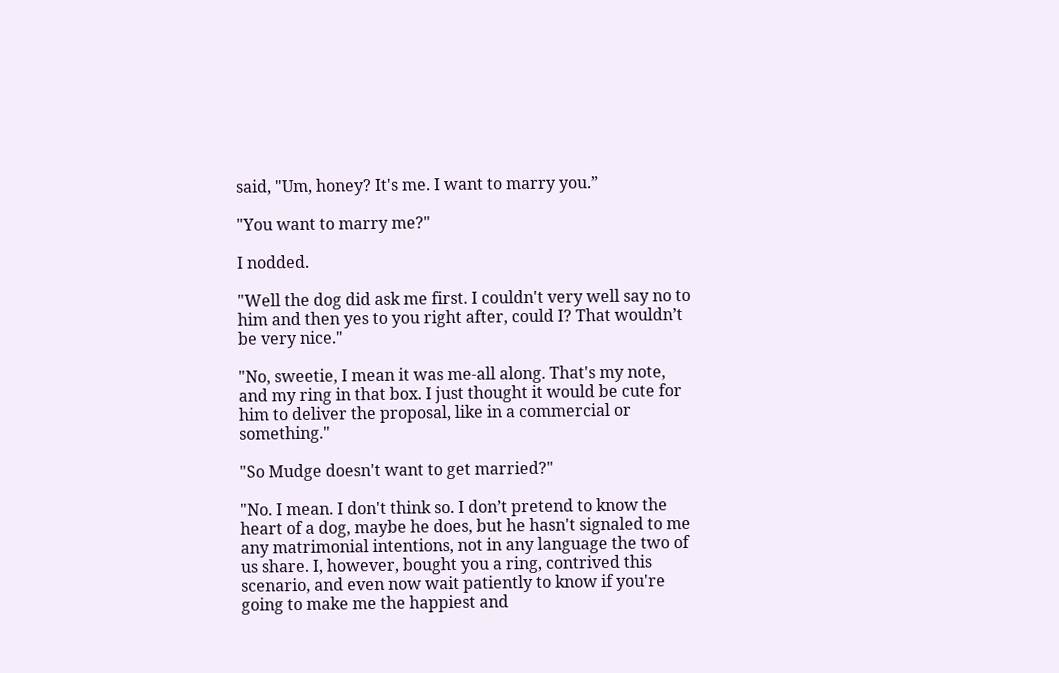said, "Um, honey? It's me. I want to marry you.”

"You want to marry me?"

I nodded.

"Well the dog did ask me first. I couldn't very well say no to him and then yes to you right after, could I? That wouldn’t be very nice."

"No, sweetie, I mean it was me-all along. That's my note, and my ring in that box. I just thought it would be cute for him to deliver the proposal, like in a commercial or something."

"So Mudge doesn't want to get married?"

"No. I mean. I don't think so. I don’t pretend to know the heart of a dog, maybe he does, but he hasn't signaled to me any matrimonial intentions, not in any language the two of us share. I, however, bought you a ring, contrived this scenario, and even now wait patiently to know if you're going to make me the happiest and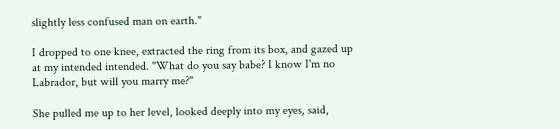slightly less confused man on earth."

I dropped to one knee, extracted the ring from its box, and gazed up at my intended intended. "What do you say babe? I know I'm no Labrador, but will you marry me?"

She pulled me up to her level, looked deeply into my eyes, said,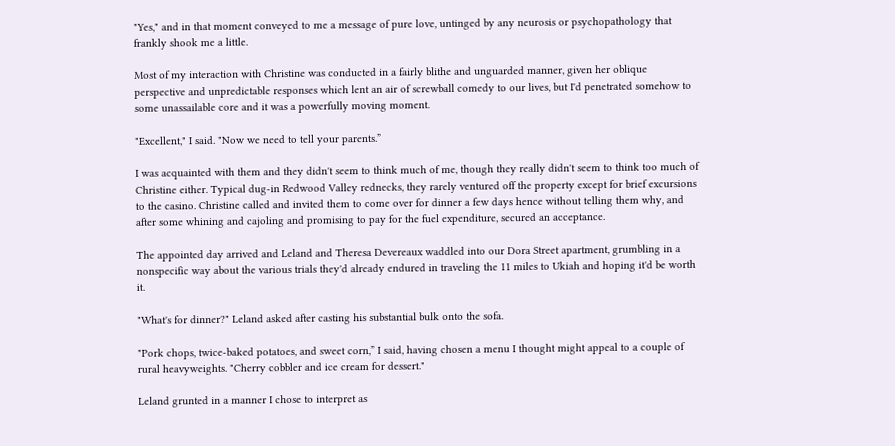"Yes," and in that moment conveyed to me a message of pure love, untinged by any neurosis or psychopathology that frankly shook me a little.

Most of my interaction with Christine was conducted in a fairly blithe and unguarded manner, given her oblique perspective and unpredictable responses which lent an air of screwball comedy to our lives, but I'd penetrated somehow to some unassailable core and it was a powerfully moving moment.

"Excellent," I said. "Now we need to tell your parents.”

I was acquainted with them and they didn't seem to think much of me, though they really didn't seem to think too much of Christine either. Typical dug-in Redwood Valley rednecks, they rarely ventured off the property except for brief excursions to the casino. Christine called and invited them to come over for dinner a few days hence without telling them why, and after some whining and cajoling and promising to pay for the fuel expenditure, secured an acceptance.

The appointed day arrived and Leland and Theresa Devereaux waddled into our Dora Street apartment, grumbling in a nonspecific way about the various trials they'd already endured in traveling the 11 miles to Ukiah and hoping it'd be worth it.

"What's for dinner?" Leland asked after casting his substantial bulk onto the sofa.

"Pork chops, twice-baked potatoes, and sweet corn,” I said, having chosen a menu I thought might appeal to a couple of rural heavyweights. "Cherry cobbler and ice cream for dessert."

Leland grunted in a manner I chose to interpret as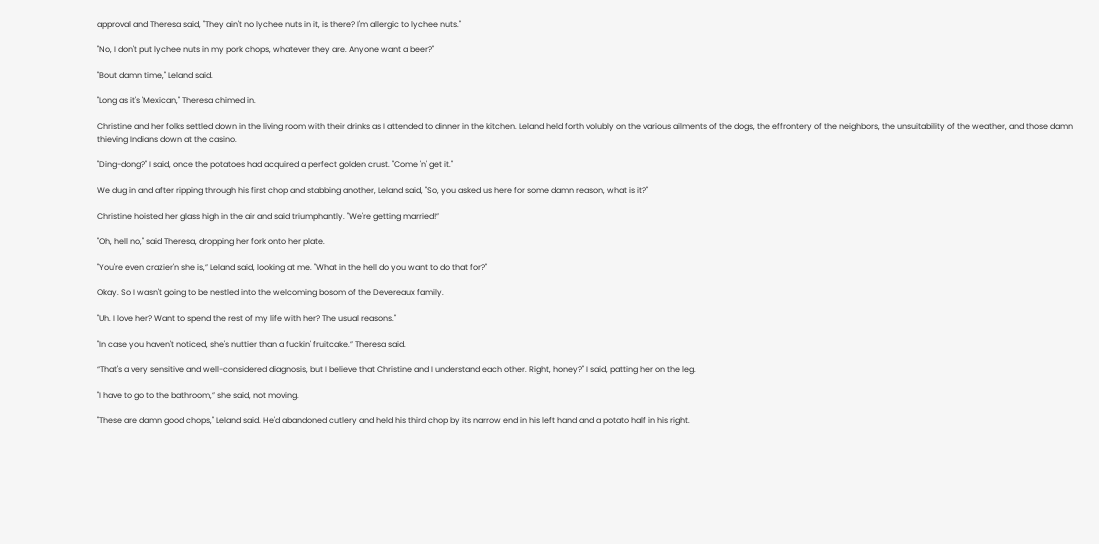approval and Theresa said, "They ain't no lychee nuts in it, is there? I'm allergic to lychee nuts."

"No, I don't put lychee nuts in my pork chops, whatever they are. Anyone want a beer?"

"Bout damn time," Leland said.

"Long as it's 'Mexican," Theresa chimed in.

Christine and her folks settled down in the living room with their drinks as I attended to dinner in the kitchen. Leland held forth volubly on the various ailments of the dogs, the effrontery of the neighbors, the unsuitability of the weather, and those damn thieving Indians down at the casino.

"Ding-dong?" I said, once the potatoes had acquired a perfect golden crust. "Come 'n' get it."

We dug in and after ripping through his first chop and stabbing another, Leland said, "So, you asked us here for some damn reason, what is it?"

Christine hoisted her glass high in the air and said triumphantly. "We're getting married!”

"Oh, hell no," said Theresa, dropping her fork onto her plate.

"You're even crazier'n she is,” Leland said, looking at me. "What in the hell do you want to do that for?"

Okay. So I wasn't going to be nestled into the welcoming bosom of the Devereaux family.

"Uh. I love her? Want to spend the rest of my life with her? The usual reasons."

"In case you haven't noticed, she's nuttier than a fuckin' fruitcake.” Theresa said.

“That's a very sensitive and well-considered diagnosis, but I believe that Christine and I understand each other. Right, honey?" I said, patting her on the leg.

"I have to go to the bathroom,” she said, not moving.

"These are damn good chops," Leland said. He'd abandoned cutlery and held his third chop by its narrow end in his left hand and a potato half in his right.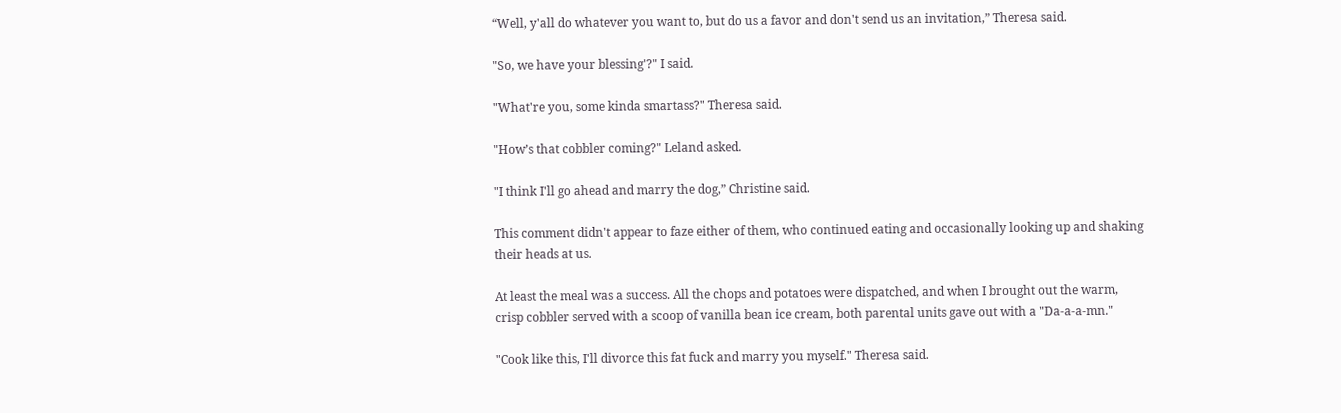“Well, y'all do whatever you want to, but do us a favor and don't send us an invitation,” Theresa said.

"So, we have your blessing'?" I said.

"What're you, some kinda smartass?" Theresa said.

"How’s that cobbler coming?" Leland asked.

"I think I'll go ahead and marry the dog,” Christine said.

This comment didn't appear to faze either of them, who continued eating and occasionally looking up and shaking their heads at us.

At least the meal was a success. All the chops and potatoes were dispatched, and when I brought out the warm, crisp cobbler served with a scoop of vanilla bean ice cream, both parental units gave out with a "Da-a-a-mn."

"Cook like this, I'll divorce this fat fuck and marry you myself." Theresa said.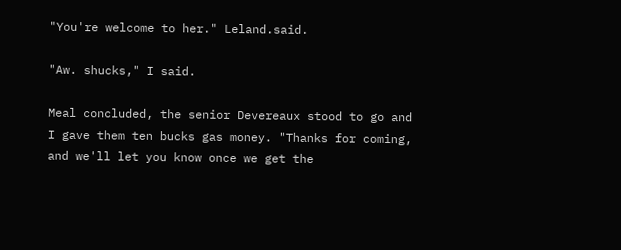"You're welcome to her." Leland.said.

"Aw. shucks," I said.

Meal concluded, the senior Devereaux stood to go and I gave them ten bucks gas money. "Thanks for coming, and we'll let you know once we get the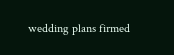wedding plans firmed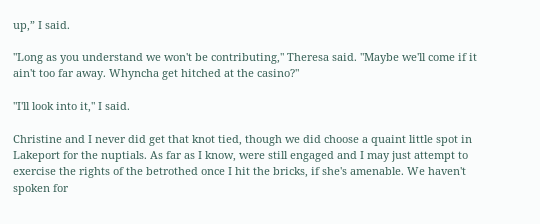up,” I said.

"Long as you understand we won't be contributing," Theresa said. "Maybe we'll come if it ain't too far away. Whyncha get hitched at the casino?"

"I'll look into it," I said.

Christine and I never did get that knot tied, though we did choose a quaint little spot in Lakeport for the nuptials. As far as I know, were still engaged and I may just attempt to exercise the rights of the betrothed once I hit the bricks, if she's amenable. We haven't spoken for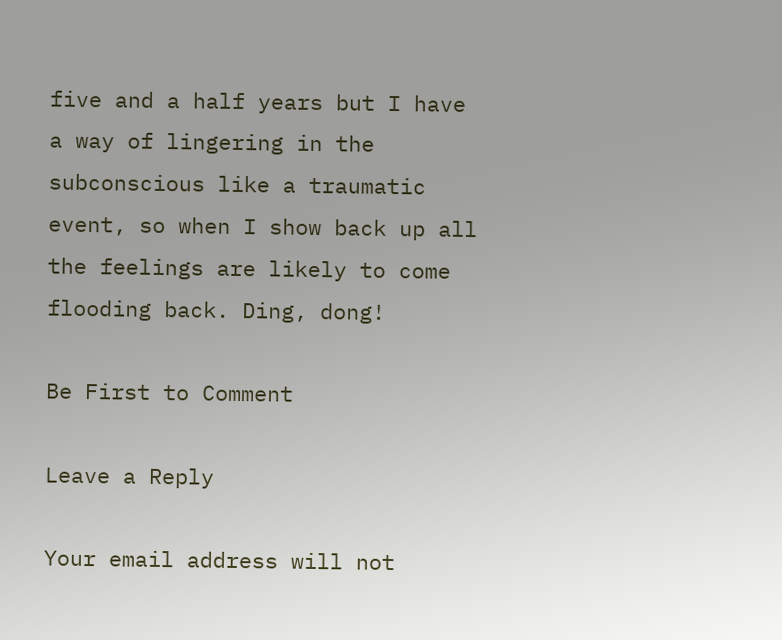five and a half years but I have a way of lingering in the subconscious like a traumatic event, so when I show back up all the feelings are likely to come flooding back. Ding, dong!

Be First to Comment

Leave a Reply

Your email address will not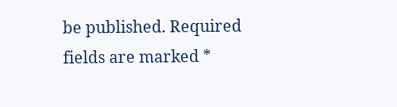be published. Required fields are marked *